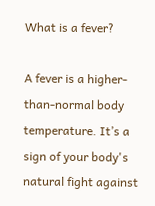What is a fever?

A fever is a higher-than-normal body temperature. It’s a sign of your body's natural fight against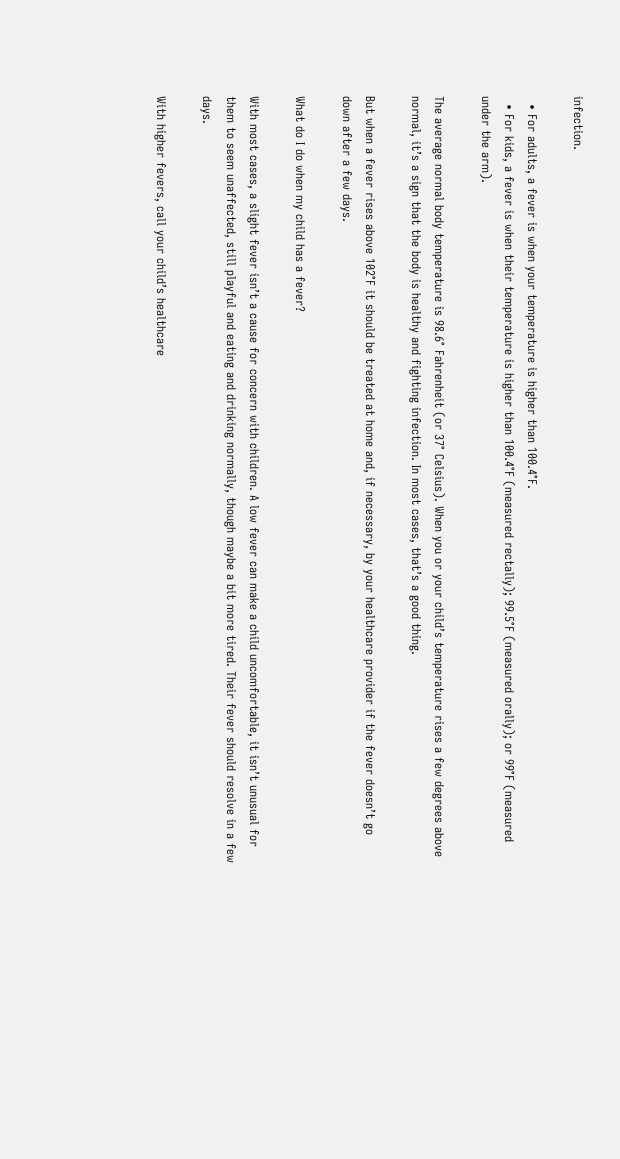infection.

  • For adults, a fever is when your temperature is higher than 100.4°F.
  • For kids, a fever is when their temperature is higher than 100.4°F (measured rectally); 99.5°F (measured orally); or 99°F (measured under the arm).

The average normal body temperature is 98.6° Fahrenheit (or 37° Celsius). When you or your child’s temperature rises a few degrees above normal, it’s a sign that the body is healthy and fighting infection. In most cases, that’s a good thing.

But when a fever rises above 102°F it should be treated at home and, if necessary, by your healthcare provider if the fever doesn’t go down after a few days.

What do I do when my child has a fever?

With most cases, a slight fever isn’t a cause for concern with children. A low fever can make a child uncomfortable, it isn’t unusual for them to seem unaffected, still playful and eating and drinking normally, though maybe a bit more tired. Their fever should resolve in a few days.

With higher fevers, call your child’s healthcare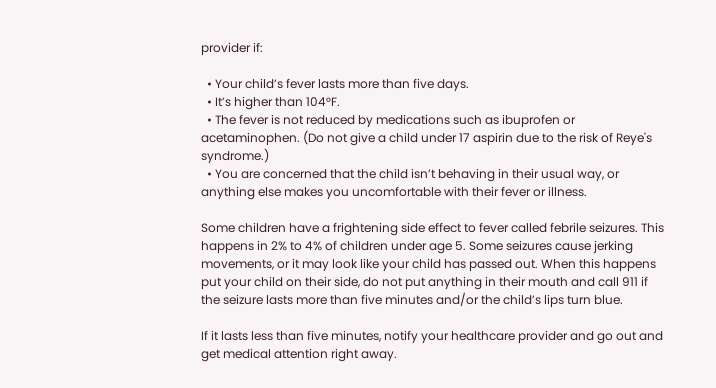provider if:

  • Your child’s fever lasts more than five days.
  • It’s higher than 104°F.
  • The fever is not reduced by medications such as ibuprofen or acetaminophen. (Do not give a child under 17 aspirin due to the risk of Reye's syndrome.)
  • You are concerned that the child isn’t behaving in their usual way, or anything else makes you uncomfortable with their fever or illness.

Some children have a frightening side effect to fever called febrile seizures. This happens in 2% to 4% of children under age 5. Some seizures cause jerking movements, or it may look like your child has passed out. When this happens put your child on their side, do not put anything in their mouth and call 911 if the seizure lasts more than five minutes and/or the child’s lips turn blue.

If it lasts less than five minutes, notify your healthcare provider and go out and get medical attention right away.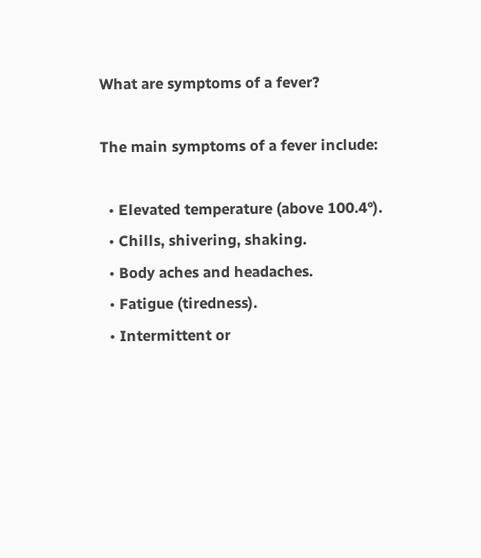What are symptoms of a fever?

The main symptoms of a fever include:

  • Elevated temperature (above 100.4°).
  • Chills, shivering, shaking.
  • Body aches and headaches.
  • Fatigue (tiredness).
  • Intermittent or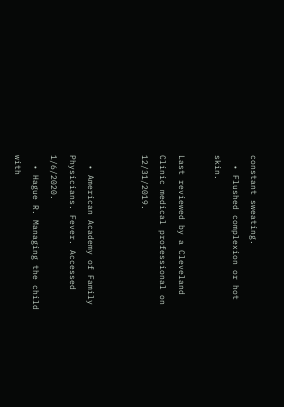constant sweating.
  • Flushed complexion or hot skin.

Last reviewed by a Cleveland Clinic medical professional on 12/31/2019.


  • American Academy of Family Physicians. Fever. Accessed 1/6/2020.
  • Hague R. Managing the child with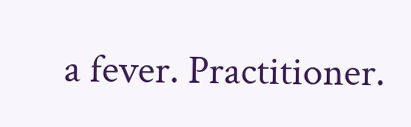a fever. Practitioner.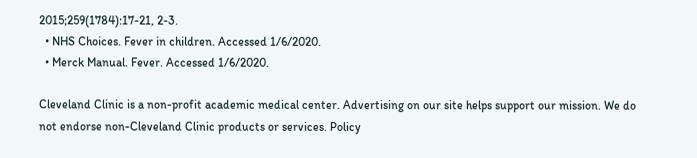2015;259(1784):17-21, 2-3.
  • NHS Choices. Fever in children. Accessed 1/6/2020.
  • Merck Manual. Fever. Accessed 1/6/2020.

Cleveland Clinic is a non-profit academic medical center. Advertising on our site helps support our mission. We do not endorse non-Cleveland Clinic products or services. Policy